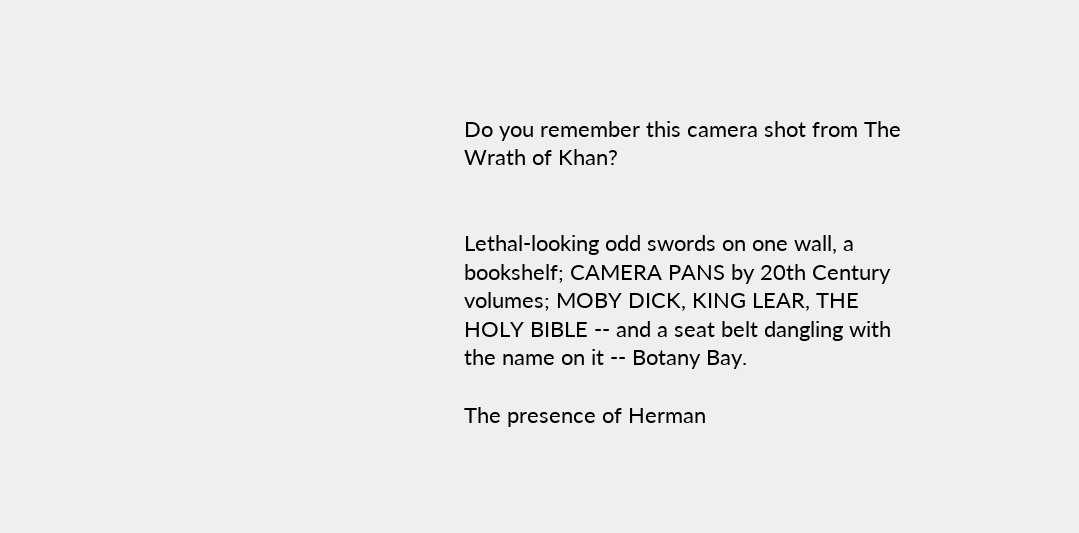Do you remember this camera shot from The Wrath of Khan?


Lethal-looking odd swords on one wall, a bookshelf; CAMERA PANS by 20th Century volumes; MOBY DICK, KING LEAR, THE HOLY BIBLE -- and a seat belt dangling with the name on it -- Botany Bay.

The presence of Herman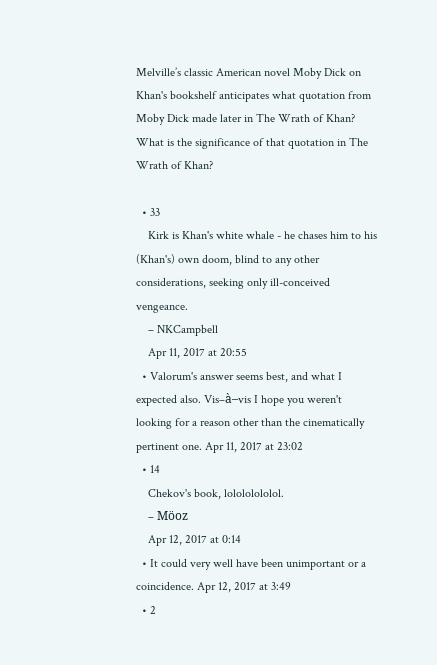Melville’s classic American novel Moby Dick on Khan's bookshelf anticipates what quotation from Moby Dick made later in The Wrath of Khan? What is the significance of that quotation in The Wrath of Khan?

  • 33
    Kirk is Khan's white whale - he chases him to his (Khan's) own doom, blind to any other considerations, seeking only ill-conceived vengeance.
    – NKCampbell
    Apr 11, 2017 at 20:55
  • Valorum's answer seems best, and what I expected also. Vis–à–vis I hope you weren't looking for a reason other than the cinematically pertinent one. Apr 11, 2017 at 23:02
  • 14
    Chekov's book, lolololololol.
    – Möoz
    Apr 12, 2017 at 0:14
  • It could very well have been unimportant or a coincidence. Apr 12, 2017 at 3:49
  • 2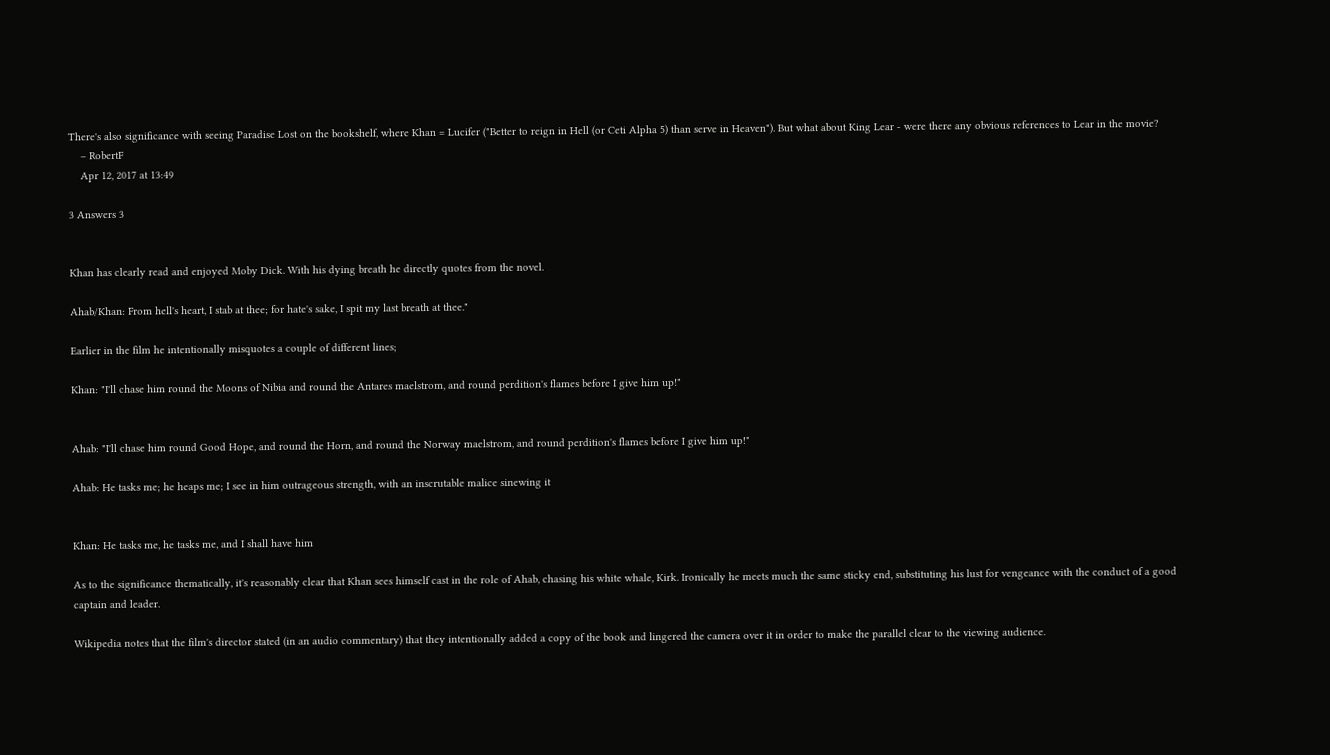There's also significance with seeing Paradise Lost on the bookshelf, where Khan = Lucifer ("Better to reign in Hell (or Ceti Alpha 5) than serve in Heaven"). But what about King Lear - were there any obvious references to Lear in the movie?
    – RobertF
    Apr 12, 2017 at 13:49

3 Answers 3


Khan has clearly read and enjoyed Moby Dick. With his dying breath he directly quotes from the novel.

Ahab/Khan: From hell's heart, I stab at thee; for hate's sake, I spit my last breath at thee."

Earlier in the film he intentionally misquotes a couple of different lines;

Khan: "I'll chase him round the Moons of Nibia and round the Antares maelstrom, and round perdition's flames before I give him up!"


Ahab: "I'll chase him round Good Hope, and round the Horn, and round the Norway maelstrom, and round perdition's flames before I give him up!"

Ahab: He tasks me; he heaps me; I see in him outrageous strength, with an inscrutable malice sinewing it


Khan: He tasks me, he tasks me, and I shall have him

As to the significance thematically, it's reasonably clear that Khan sees himself cast in the role of Ahab, chasing his white whale, Kirk. Ironically he meets much the same sticky end, substituting his lust for vengeance with the conduct of a good captain and leader.

Wikipedia notes that the film's director stated (in an audio commentary) that they intentionally added a copy of the book and lingered the camera over it in order to make the parallel clear to the viewing audience.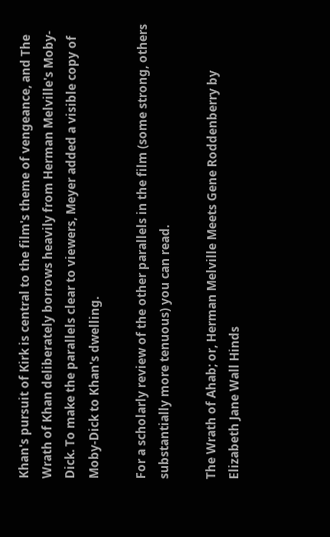Khan's pursuit of Kirk is central to the film's theme of vengeance, and The Wrath of Khan deliberately borrows heavily from Herman Melville's Moby-Dick. To make the parallels clear to viewers, Meyer added a visible copy of Moby-Dick to Khan's dwelling.

For a scholarly review of the other parallels in the film (some strong, others substantially more tenuous) you can read.

The Wrath of Ahab; or, Herman Melville Meets Gene Roddenberry by Elizabeth Jane Wall Hinds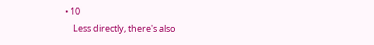• 10
    Less directly, there's also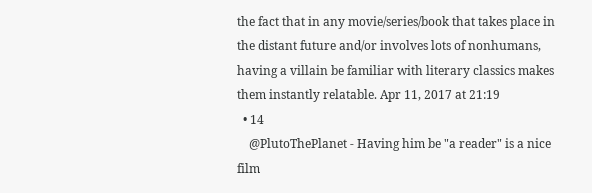the fact that in any movie/series/book that takes place in the distant future and/or involves lots of nonhumans, having a villain be familiar with literary classics makes them instantly relatable. Apr 11, 2017 at 21:19
  • 14
    @PlutoThePlanet - Having him be "a reader" is a nice film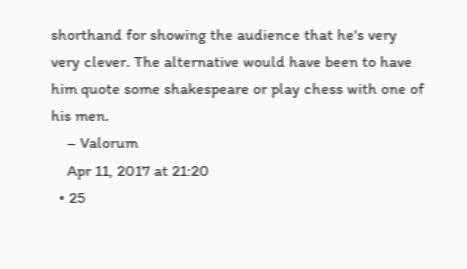shorthand for showing the audience that he's very very clever. The alternative would have been to have him quote some shakespeare or play chess with one of his men.
    – Valorum
    Apr 11, 2017 at 21:20
  • 25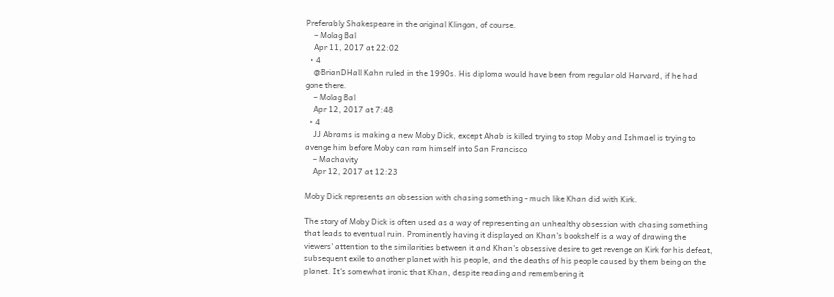Preferably Shakespeare in the original Klingon, of course.
    – Molag Bal
    Apr 11, 2017 at 22:02
  • 4
    @BrianDHall Kahn ruled in the 1990s. His diploma would have been from regular old Harvard, if he had gone there.
    – Molag Bal
    Apr 12, 2017 at 7:48
  • 4
    JJ Abrams is making a new Moby Dick, except Ahab is killed trying to stop Moby and Ishmael is trying to avenge him before Moby can ram himself into San Francisco
    – Machavity
    Apr 12, 2017 at 12:23

Moby Dick represents an obsession with chasing something - much like Khan did with Kirk.

The story of Moby Dick is often used as a way of representing an unhealthy obsession with chasing something that leads to eventual ruin. Prominently having it displayed on Khan's bookshelf is a way of drawing the viewers' attention to the similarities between it and Khan's obsessive desire to get revenge on Kirk for his defeat, subsequent exile to another planet with his people, and the deaths of his people caused by them being on the planet. It's somewhat ironic that Khan, despite reading and remembering it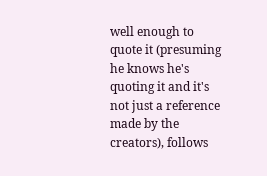well enough to quote it (presuming he knows he's quoting it and it's not just a reference made by the creators), follows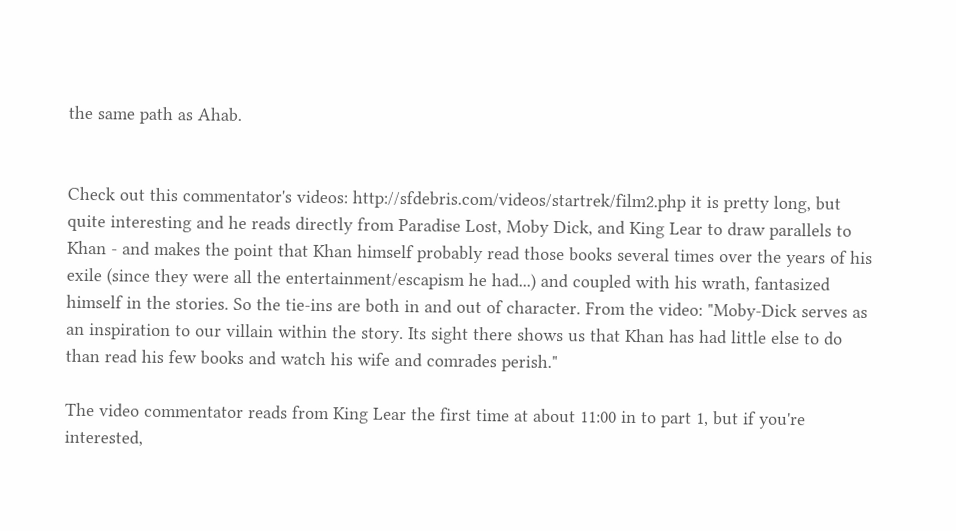the same path as Ahab.


Check out this commentator's videos: http://sfdebris.com/videos/startrek/film2.php it is pretty long, but quite interesting and he reads directly from Paradise Lost, Moby Dick, and King Lear to draw parallels to Khan - and makes the point that Khan himself probably read those books several times over the years of his exile (since they were all the entertainment/escapism he had...) and coupled with his wrath, fantasized himself in the stories. So the tie-ins are both in and out of character. From the video: "Moby-Dick serves as an inspiration to our villain within the story. Its sight there shows us that Khan has had little else to do than read his few books and watch his wife and comrades perish."

The video commentator reads from King Lear the first time at about 11:00 in to part 1, but if you're interested,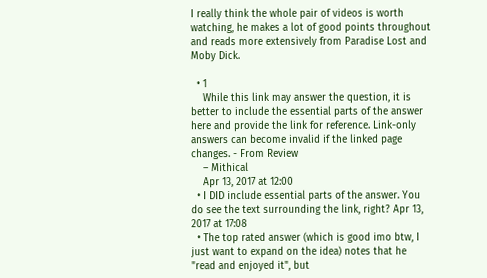I really think the whole pair of videos is worth watching, he makes a lot of good points throughout and reads more extensively from Paradise Lost and Moby Dick.

  • 1
    While this link may answer the question, it is better to include the essential parts of the answer here and provide the link for reference. Link-only answers can become invalid if the linked page changes. - From Review
    – Mithical
    Apr 13, 2017 at 12:00
  • I DID include essential parts of the answer. You do see the text surrounding the link, right? Apr 13, 2017 at 17:08
  • The top rated answer (which is good imo btw, I just want to expand on the idea) notes that he "read and enjoyed it", but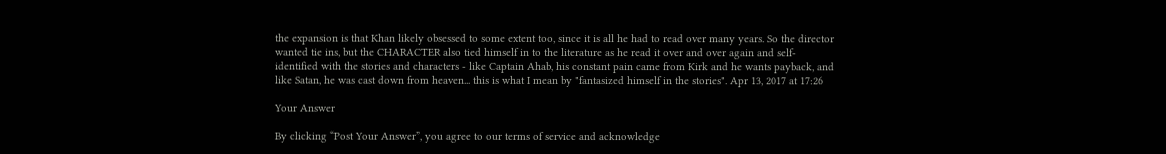the expansion is that Khan likely obsessed to some extent too, since it is all he had to read over many years. So the director wanted tie ins, but the CHARACTER also tied himself in to the literature as he read it over and over again and self-identified with the stories and characters - like Captain Ahab, his constant pain came from Kirk and he wants payback, and like Satan, he was cast down from heaven... this is what I mean by "fantasized himself in the stories". Apr 13, 2017 at 17:26

Your Answer

By clicking “Post Your Answer”, you agree to our terms of service and acknowledge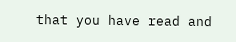that you have read and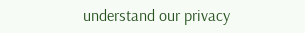understand our privacy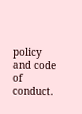policy and code of conduct.